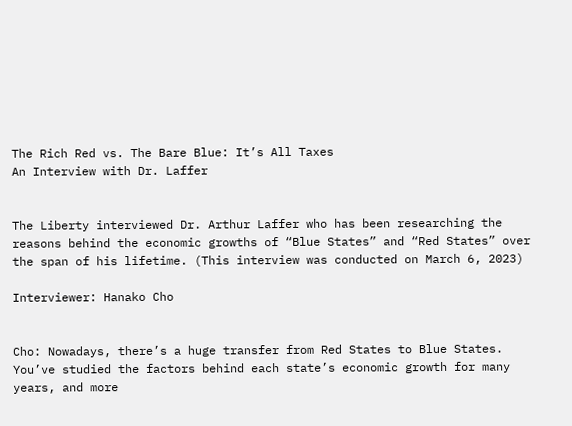The Rich Red vs. The Bare Blue: It’s All Taxes
An Interview with Dr. Laffer


The Liberty interviewed Dr. Arthur Laffer who has been researching the reasons behind the economic growths of “Blue States” and “Red States” over the span of his lifetime. (This interview was conducted on March 6, 2023)

Interviewer: Hanako Cho


Cho: Nowadays, there’s a huge transfer from Red States to Blue States. You’ve studied the factors behind each state’s economic growth for many years, and more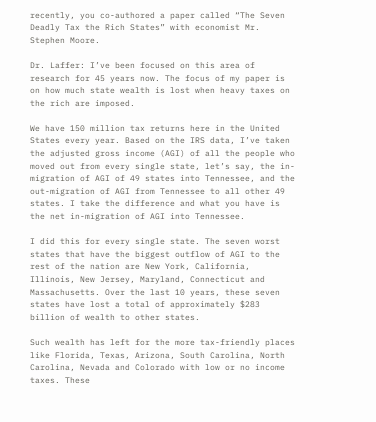recently, you co-authored a paper called “The Seven Deadly Tax the Rich States” with economist Mr. Stephen Moore.

Dr. Laffer: I’ve been focused on this area of research for 45 years now. The focus of my paper is on how much state wealth is lost when heavy taxes on the rich are imposed.

We have 150 million tax returns here in the United States every year. Based on the IRS data, I’ve taken the adjusted gross income (AGI) of all the people who moved out from every single state, let’s say, the in-migration of AGI of 49 states into Tennessee, and the out-migration of AGI from Tennessee to all other 49 states. I take the difference and what you have is the net in-migration of AGI into Tennessee.

I did this for every single state. The seven worst states that have the biggest outflow of AGI to the rest of the nation are New York, California, Illinois, New Jersey, Maryland, Connecticut and Massachusetts. Over the last 10 years, these seven states have lost a total of approximately $283 billion of wealth to other states.

Such wealth has left for the more tax-friendly places like Florida, Texas, Arizona, South Carolina, North Carolina, Nevada and Colorado with low or no income taxes. These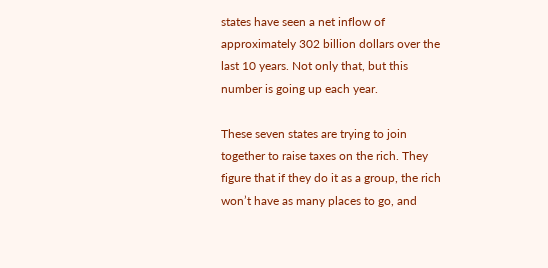states have seen a net inflow of approximately 302 billion dollars over the last 10 years. Not only that, but this number is going up each year.

These seven states are trying to join together to raise taxes on the rich. They figure that if they do it as a group, the rich won’t have as many places to go, and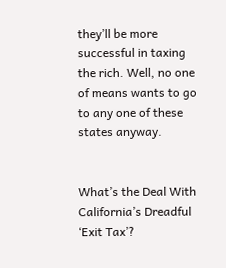they’ll be more successful in taxing the rich. Well, no one of means wants to go to any one of these states anyway.


What’s the Deal With California’s Dreadful ‘Exit Tax’?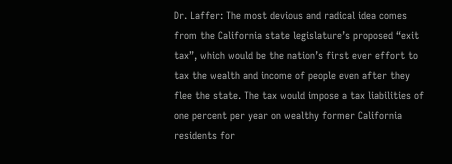Dr. Laffer: The most devious and radical idea comes from the California state legislature’s proposed “exit tax”, which would be the nation’s first ever effort to tax the wealth and income of people even after they flee the state. The tax would impose a tax liabilities of one percent per year on wealthy former California residents for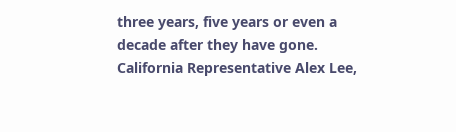three years, five years or even a decade after they have gone. California Representative Alex Lee,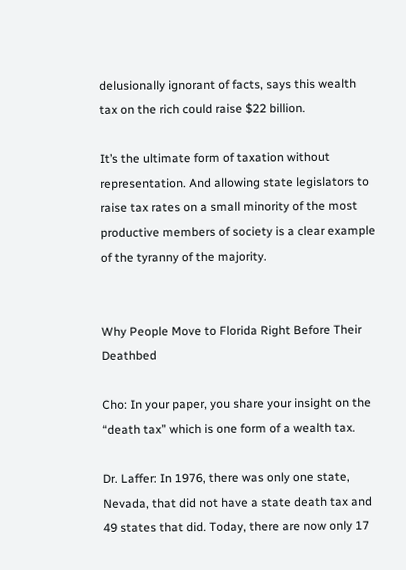delusionally ignorant of facts, says this wealth tax on the rich could raise $22 billion.

It’s the ultimate form of taxation without representation. And allowing state legislators to raise tax rates on a small minority of the most productive members of society is a clear example of the tyranny of the majority.


Why People Move to Florida Right Before Their Deathbed

Cho: In your paper, you share your insight on the “death tax” which is one form of a wealth tax.

Dr. Laffer: In 1976, there was only one state, Nevada, that did not have a state death tax and 49 states that did. Today, there are now only 17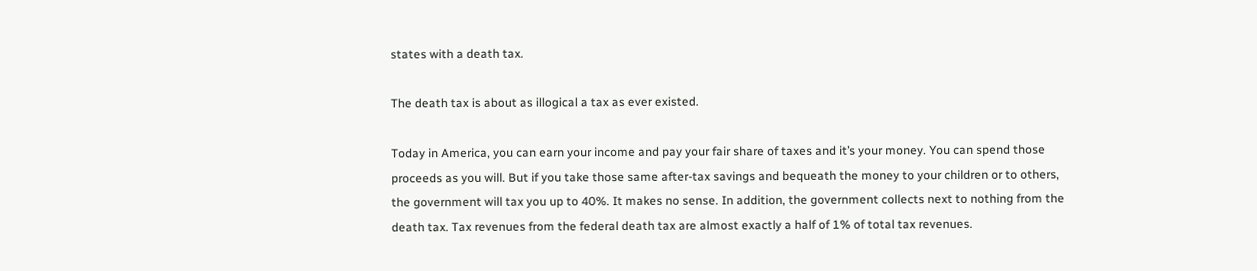states with a death tax.

The death tax is about as illogical a tax as ever existed.

Today in America, you can earn your income and pay your fair share of taxes and it’s your money. You can spend those proceeds as you will. But if you take those same after-tax savings and bequeath the money to your children or to others, the government will tax you up to 40%. It makes no sense. In addition, the government collects next to nothing from the death tax. Tax revenues from the federal death tax are almost exactly a half of 1% of total tax revenues.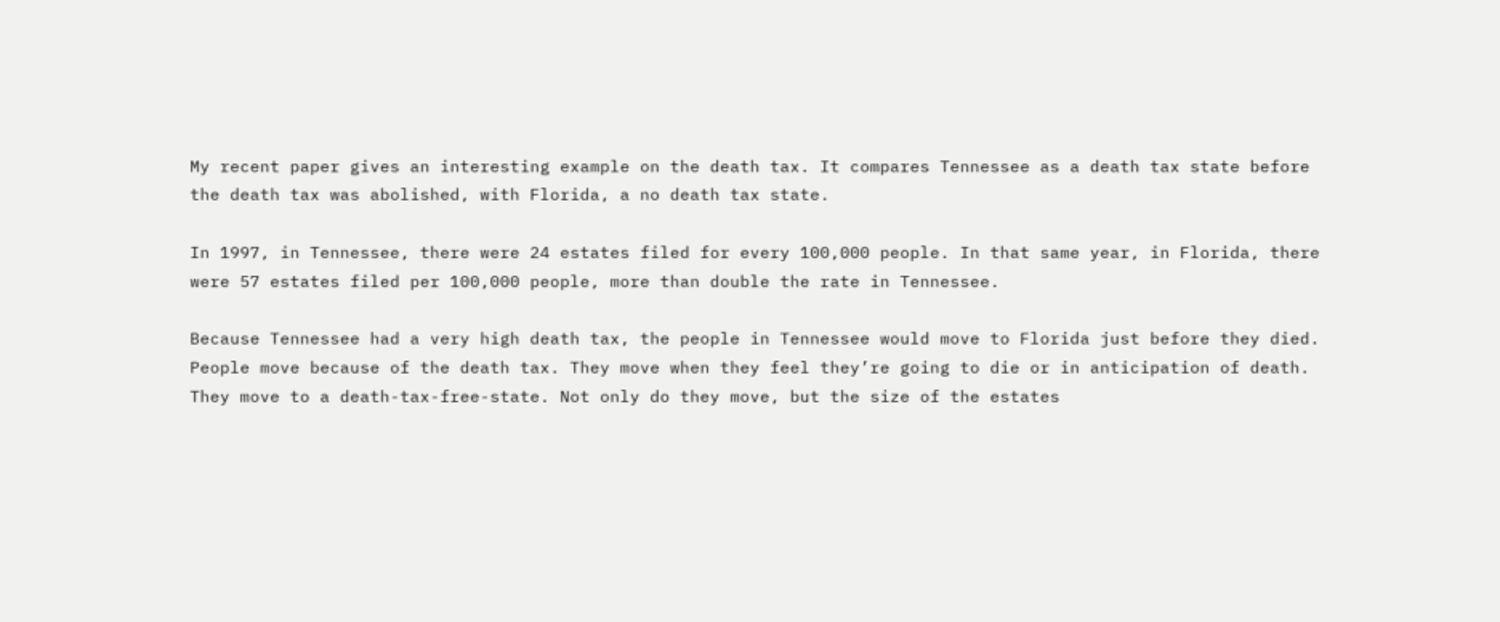My recent paper gives an interesting example on the death tax. It compares Tennessee as a death tax state before the death tax was abolished, with Florida, a no death tax state.

In 1997, in Tennessee, there were 24 estates filed for every 100,000 people. In that same year, in Florida, there were 57 estates filed per 100,000 people, more than double the rate in Tennessee.

Because Tennessee had a very high death tax, the people in Tennessee would move to Florida just before they died. People move because of the death tax. They move when they feel they’re going to die or in anticipation of death. They move to a death-tax-free-state. Not only do they move, but the size of the estates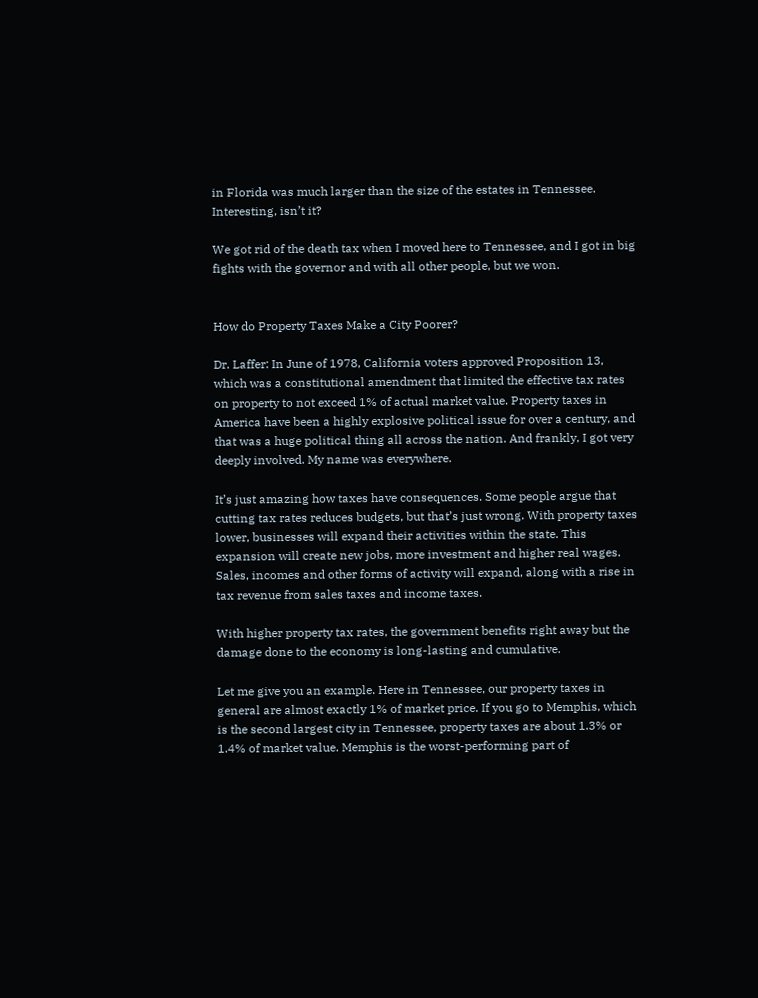in Florida was much larger than the size of the estates in Tennessee. Interesting, isn’t it?

We got rid of the death tax when I moved here to Tennessee, and I got in big fights with the governor and with all other people, but we won.


How do Property Taxes Make a City Poorer?

Dr. Laffer: In June of 1978, California voters approved Proposition 13, which was a constitutional amendment that limited the effective tax rates on property to not exceed 1% of actual market value. Property taxes in America have been a highly explosive political issue for over a century, and that was a huge political thing all across the nation. And frankly, I got very deeply involved. My name was everywhere.

It’s just amazing how taxes have consequences. Some people argue that cutting tax rates reduces budgets, but that’s just wrong. With property taxes lower, businesses will expand their activities within the state. This expansion will create new jobs, more investment and higher real wages. Sales, incomes and other forms of activity will expand, along with a rise in tax revenue from sales taxes and income taxes.

With higher property tax rates, the government benefits right away but the damage done to the economy is long-lasting and cumulative.

Let me give you an example. Here in Tennessee, our property taxes in general are almost exactly 1% of market price. If you go to Memphis, which is the second largest city in Tennessee, property taxes are about 1.3% or 1.4% of market value. Memphis is the worst-performing part of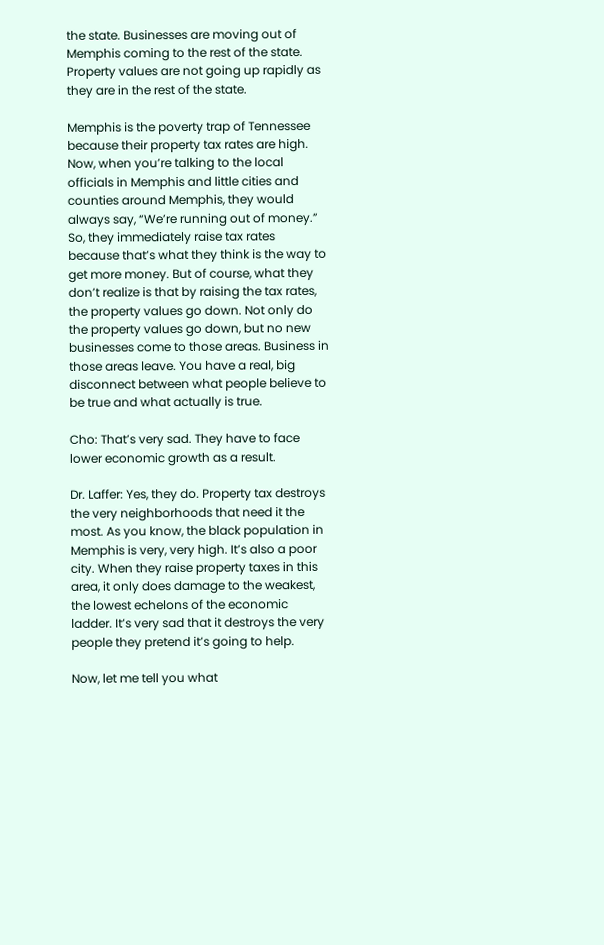the state. Businesses are moving out of Memphis coming to the rest of the state. Property values are not going up rapidly as they are in the rest of the state.

Memphis is the poverty trap of Tennessee because their property tax rates are high. Now, when you’re talking to the local officials in Memphis and little cities and counties around Memphis, they would always say, “We’re running out of money.” So, they immediately raise tax rates because that’s what they think is the way to get more money. But of course, what they don’t realize is that by raising the tax rates, the property values go down. Not only do the property values go down, but no new businesses come to those areas. Business in those areas leave. You have a real, big disconnect between what people believe to be true and what actually is true.

Cho: That’s very sad. They have to face lower economic growth as a result.

Dr. Laffer: Yes, they do. Property tax destroys the very neighborhoods that need it the most. As you know, the black population in Memphis is very, very high. It’s also a poor city. When they raise property taxes in this area, it only does damage to the weakest, the lowest echelons of the economic ladder. It’s very sad that it destroys the very people they pretend it’s going to help.

Now, let me tell you what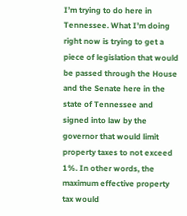I’m trying to do here in Tennessee. What I’m doing right now is trying to get a piece of legislation that would be passed through the House and the Senate here in the state of Tennessee and signed into law by the governor that would limit property taxes to not exceed 1%. In other words, the maximum effective property tax would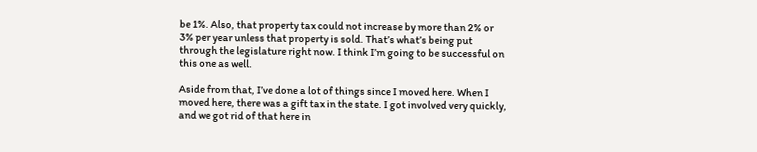be 1%. Also, that property tax could not increase by more than 2% or 3% per year unless that property is sold. That’s what’s being put through the legislature right now. I think I’m going to be successful on this one as well.

Aside from that, I’ve done a lot of things since I moved here. When I moved here, there was a gift tax in the state. I got involved very quickly, and we got rid of that here in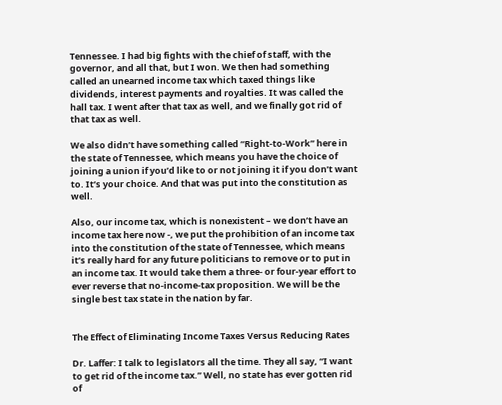Tennessee. I had big fights with the chief of staff, with the governor, and all that, but I won. We then had something called an unearned income tax which taxed things like dividends, interest payments and royalties. It was called the hall tax. I went after that tax as well, and we finally got rid of that tax as well.

We also didn’t have something called “Right-to-Work” here in the state of Tennessee, which means you have the choice of joining a union if you’d like to or not joining it if you don’t want to. It’s your choice. And that was put into the constitution as well.

Also, our income tax, which is nonexistent – we don’t have an income tax here now -, we put the prohibition of an income tax into the constitution of the state of Tennessee, which means it’s really hard for any future politicians to remove or to put in an income tax. It would take them a three- or four-year effort to ever reverse that no-income-tax proposition. We will be the single best tax state in the nation by far.


The Effect of Eliminating Income Taxes Versus Reducing Rates

Dr. Laffer: I talk to legislators all the time. They all say, “I want to get rid of the income tax.” Well, no state has ever gotten rid of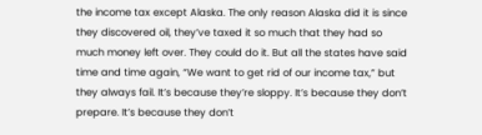the income tax except Alaska. The only reason Alaska did it is since they discovered oil, they’ve taxed it so much that they had so much money left over. They could do it. But all the states have said time and time again, “We want to get rid of our income tax,” but they always fail. It’s because they’re sloppy. It’s because they don’t prepare. It’s because they don’t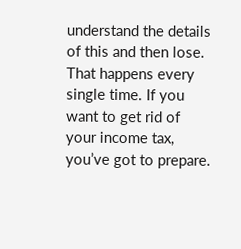understand the details of this and then lose. That happens every single time. If you want to get rid of your income tax, you’ve got to prepare.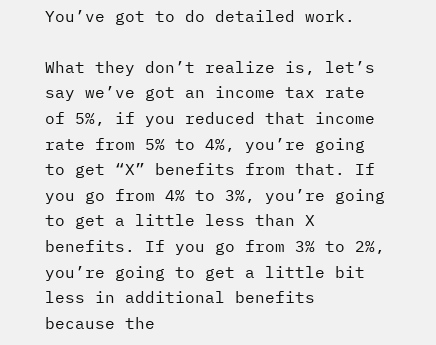You’ve got to do detailed work.

What they don’t realize is, let’s say we’ve got an income tax rate of 5%, if you reduced that income rate from 5% to 4%, you’re going to get “X” benefits from that. If you go from 4% to 3%, you’re going to get a little less than X benefits. If you go from 3% to 2%, you’re going to get a little bit less in additional benefits because the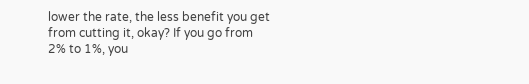lower the rate, the less benefit you get from cutting it, okay? If you go from 2% to 1%, you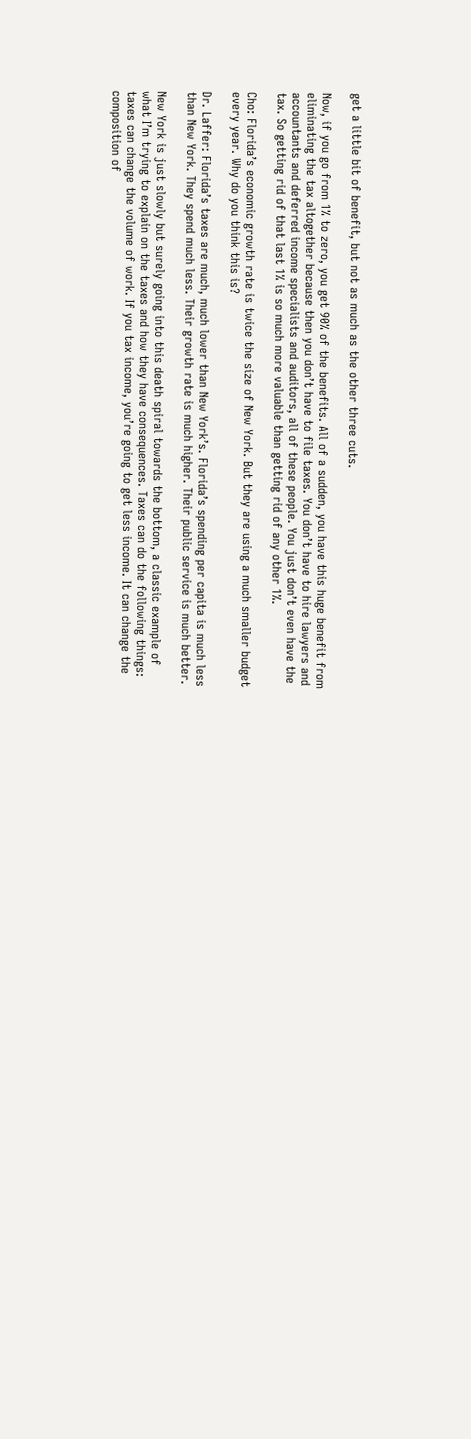get a little bit of benefit, but not as much as the other three cuts.

Now, if you go from 1% to zero, you get 90% of the benefits. All of a sudden, you have this huge benefit from eliminating the tax altogether because then you don’t have to file taxes. You don’t have to hire lawyers and accountants and deferred income specialists and auditors, all of these people. You just don’t even have the tax. So getting rid of that last 1% is so much more valuable than getting rid of any other 1%.

Cho: Florida’s economic growth rate is twice the size of New York. But they are using a much smaller budget every year. Why do you think this is?

Dr. Laffer: Florida’s taxes are much, much lower than New York’s. Florida’s spending per capita is much less than New York. They spend much less. Their growth rate is much higher. Their public service is much better.

New York is just slowly but surely going into this death spiral towards the bottom, a classic example of what I’m trying to explain on the taxes and how they have consequences. Taxes can do the following things: taxes can change the volume of work. If you tax income, you’re going to get less income. It can change the composition of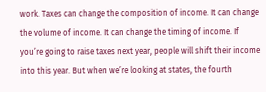work. Taxes can change the composition of income. It can change the volume of income. It can change the timing of income. If you’re going to raise taxes next year, people will shift their income into this year. But when we’re looking at states, the fourth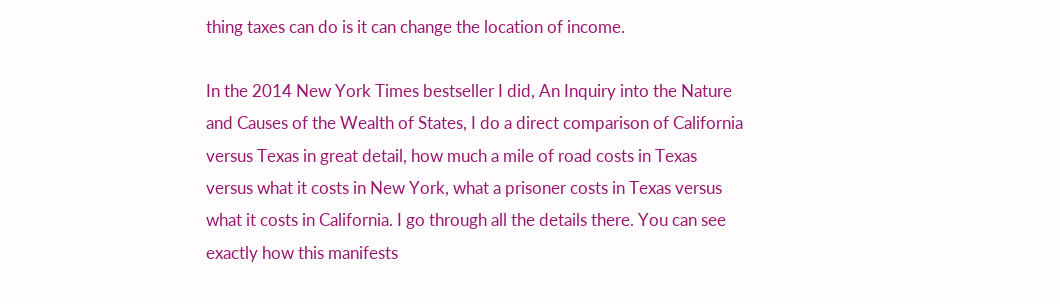thing taxes can do is it can change the location of income.

In the 2014 New York Times bestseller I did, An Inquiry into the Nature and Causes of the Wealth of States, I do a direct comparison of California versus Texas in great detail, how much a mile of road costs in Texas versus what it costs in New York, what a prisoner costs in Texas versus what it costs in California. I go through all the details there. You can see exactly how this manifests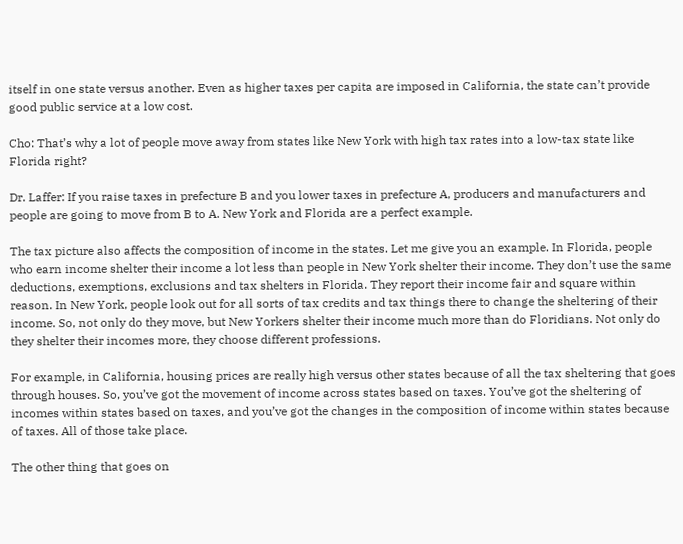itself in one state versus another. Even as higher taxes per capita are imposed in California, the state can’t provide good public service at a low cost.

Cho: That’s why a lot of people move away from states like New York with high tax rates into a low-tax state like Florida right?

Dr. Laffer: If you raise taxes in prefecture B and you lower taxes in prefecture A, producers and manufacturers and people are going to move from B to A. New York and Florida are a perfect example.

The tax picture also affects the composition of income in the states. Let me give you an example. In Florida, people who earn income shelter their income a lot less than people in New York shelter their income. They don’t use the same deductions, exemptions, exclusions and tax shelters in Florida. They report their income fair and square within reason. In New York, people look out for all sorts of tax credits and tax things there to change the sheltering of their income. So, not only do they move, but New Yorkers shelter their income much more than do Floridians. Not only do they shelter their incomes more, they choose different professions.

For example, in California, housing prices are really high versus other states because of all the tax sheltering that goes through houses. So, you’ve got the movement of income across states based on taxes. You’ve got the sheltering of incomes within states based on taxes, and you’ve got the changes in the composition of income within states because of taxes. All of those take place.

The other thing that goes on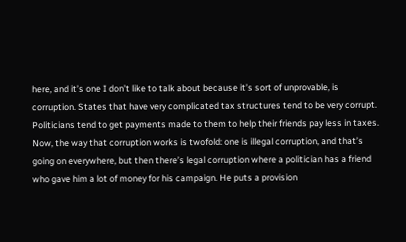here, and it’s one I don’t like to talk about because it’s sort of unprovable, is corruption. States that have very complicated tax structures tend to be very corrupt. Politicians tend to get payments made to them to help their friends pay less in taxes. Now, the way that corruption works is twofold: one is illegal corruption, and that’s going on everywhere, but then there’s legal corruption where a politician has a friend who gave him a lot of money for his campaign. He puts a provision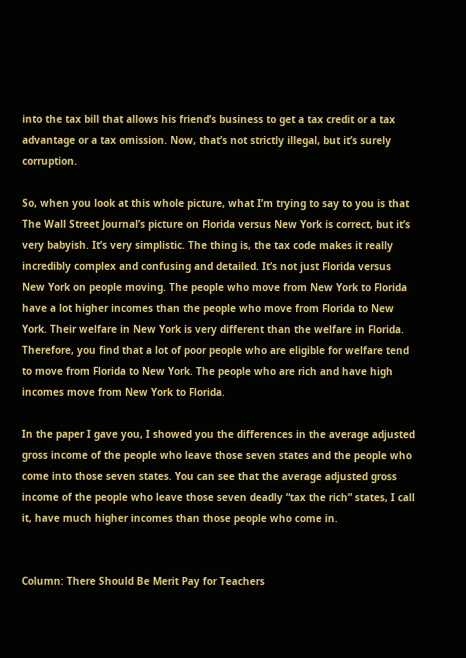into the tax bill that allows his friend’s business to get a tax credit or a tax advantage or a tax omission. Now, that’s not strictly illegal, but it’s surely corruption.

So, when you look at this whole picture, what I’m trying to say to you is that The Wall Street Journal’s picture on Florida versus New York is correct, but it’s very babyish. It’s very simplistic. The thing is, the tax code makes it really incredibly complex and confusing and detailed. It’s not just Florida versus New York on people moving. The people who move from New York to Florida have a lot higher incomes than the people who move from Florida to New York. Their welfare in New York is very different than the welfare in Florida. Therefore, you find that a lot of poor people who are eligible for welfare tend to move from Florida to New York. The people who are rich and have high incomes move from New York to Florida.

In the paper I gave you, I showed you the differences in the average adjusted gross income of the people who leave those seven states and the people who come into those seven states. You can see that the average adjusted gross income of the people who leave those seven deadly “tax the rich” states, I call it, have much higher incomes than those people who come in.


Column: There Should Be Merit Pay for Teachers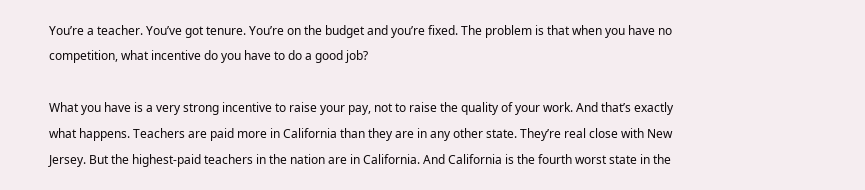You’re a teacher. You’ve got tenure. You’re on the budget and you’re fixed. The problem is that when you have no competition, what incentive do you have to do a good job?

What you have is a very strong incentive to raise your pay, not to raise the quality of your work. And that’s exactly what happens. Teachers are paid more in California than they are in any other state. They’re real close with New Jersey. But the highest-paid teachers in the nation are in California. And California is the fourth worst state in the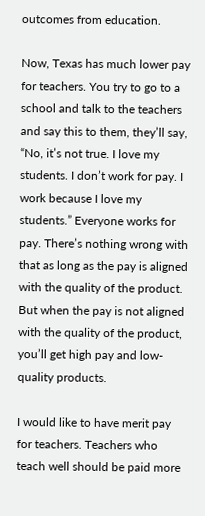outcomes from education.

Now, Texas has much lower pay for teachers. You try to go to a school and talk to the teachers and say this to them, they’ll say, “No, it’s not true. I love my students. I don’t work for pay. I work because I love my students.” Everyone works for pay. There’s nothing wrong with that as long as the pay is aligned with the quality of the product. But when the pay is not aligned with the quality of the product, you’ll get high pay and low-quality products.

I would like to have merit pay for teachers. Teachers who teach well should be paid more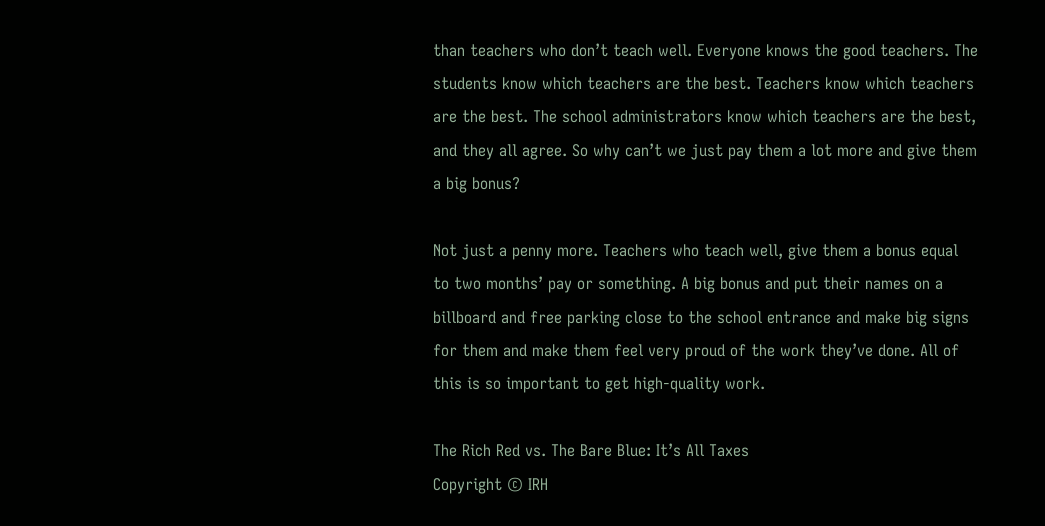than teachers who don’t teach well. Everyone knows the good teachers. The students know which teachers are the best. Teachers know which teachers are the best. The school administrators know which teachers are the best, and they all agree. So why can’t we just pay them a lot more and give them a big bonus?

Not just a penny more. Teachers who teach well, give them a bonus equal to two months’ pay or something. A big bonus and put their names on a billboard and free parking close to the school entrance and make big signs for them and make them feel very proud of the work they’ve done. All of this is so important to get high-quality work.

The Rich Red vs. The Bare Blue: It’s All Taxes
Copyright © IRH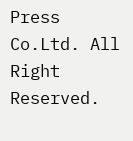Press Co.Ltd. All Right Reserved.